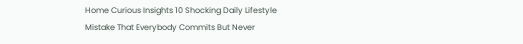Home Curious Insights 10 Shocking Daily Lifestyle Mistake That Everybody Commits But Never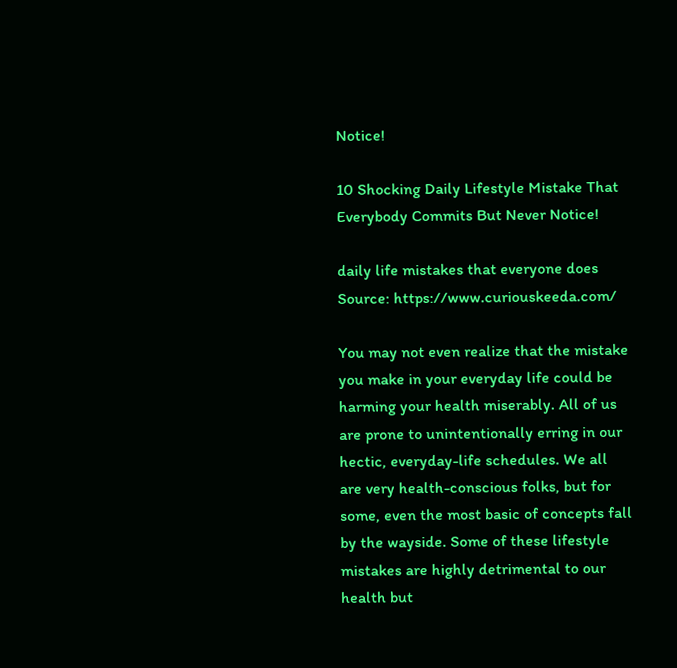Notice!

10 Shocking Daily Lifestyle Mistake That Everybody Commits But Never Notice!

daily life mistakes that everyone does
Source: https://www.curiouskeeda.com/

You may not even realize that the mistake you make in your everyday life could be harming your health miserably. All of us are prone to unintentionally erring in our hectic, everyday-life schedules. We all are very health-conscious folks, but for some, even the most basic of concepts fall by the wayside. Some of these lifestyle mistakes are highly detrimental to our health but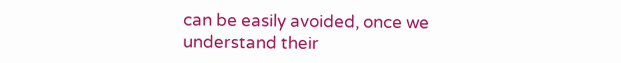can be easily avoided, once we understand their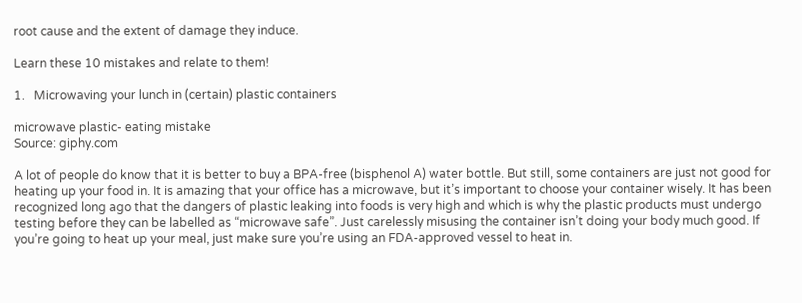root cause and the extent of damage they induce.

Learn these 10 mistakes and relate to them!

1.   Microwaving your lunch in (certain) plastic containers

microwave plastic- eating mistake
Source: giphy.com

A lot of people do know that it is better to buy a BPA-free (bisphenol A) water bottle. But still, some containers are just not good for heating up your food in. It is amazing that your office has a microwave, but it’s important to choose your container wisely. It has been recognized long ago that the dangers of plastic leaking into foods is very high and which is why the plastic products must undergo testing before they can be labelled as “microwave safe”. Just carelessly misusing the container isn’t doing your body much good. If you’re going to heat up your meal, just make sure you’re using an FDA-approved vessel to heat in.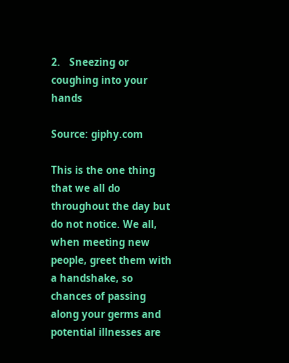2.   Sneezing or coughing into your hands

Source: giphy.com

This is the one thing that we all do throughout the day but do not notice. We all, when meeting new people, greet them with a handshake, so chances of passing along your germs and potential illnesses are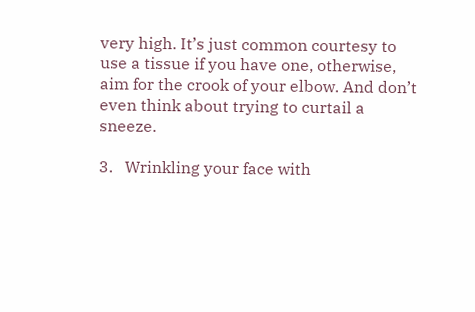very high. It’s just common courtesy to use a tissue if you have one, otherwise, aim for the crook of your elbow. And don’t even think about trying to curtail a sneeze.

3.   Wrinkling your face with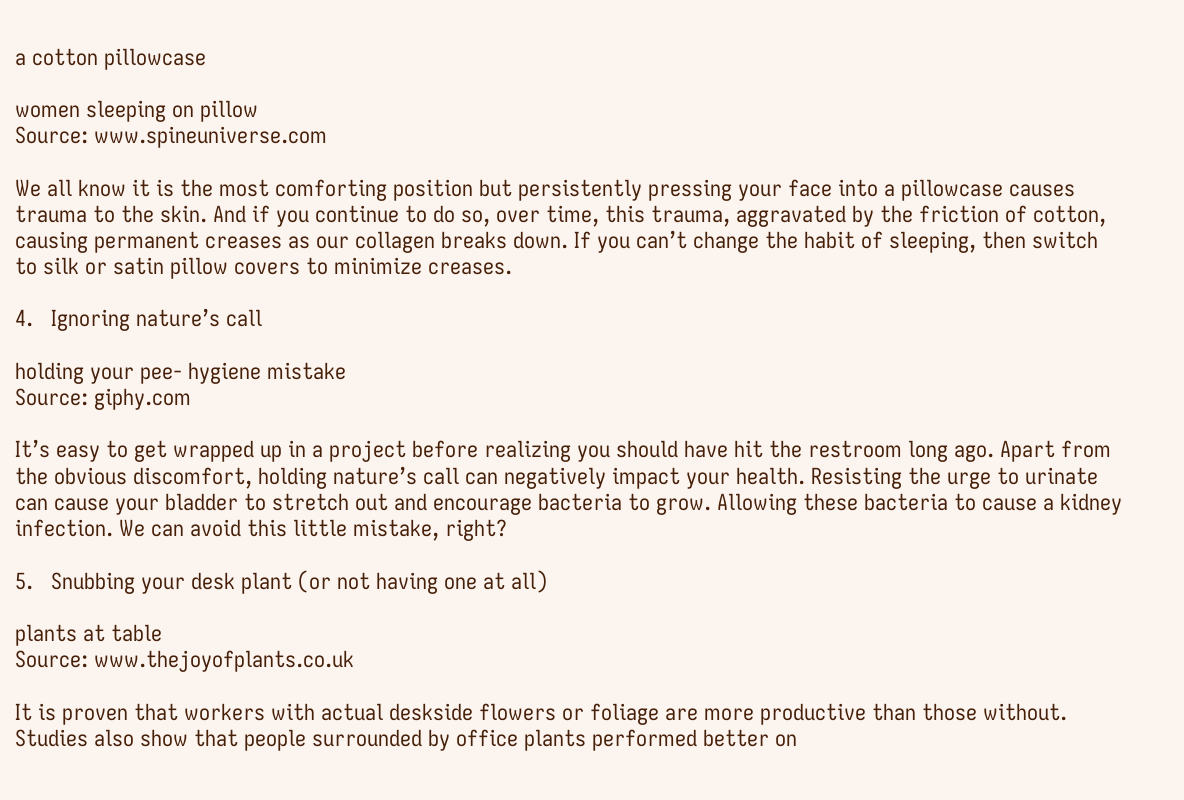a cotton pillowcase

women sleeping on pillow
Source: www.spineuniverse.com

We all know it is the most comforting position but persistently pressing your face into a pillowcase causes trauma to the skin. And if you continue to do so, over time, this trauma, aggravated by the friction of cotton, causing permanent creases as our collagen breaks down. If you can’t change the habit of sleeping, then switch to silk or satin pillow covers to minimize creases.

4.   Ignoring nature’s call

holding your pee- hygiene mistake
Source: giphy.com

It’s easy to get wrapped up in a project before realizing you should have hit the restroom long ago. Apart from the obvious discomfort, holding nature’s call can negatively impact your health. Resisting the urge to urinate can cause your bladder to stretch out and encourage bacteria to grow. Allowing these bacteria to cause a kidney infection. We can avoid this little mistake, right?

5.   Snubbing your desk plant (or not having one at all)

plants at table
Source: www.thejoyofplants.co.uk

It is proven that workers with actual deskside flowers or foliage are more productive than those without. Studies also show that people surrounded by office plants performed better on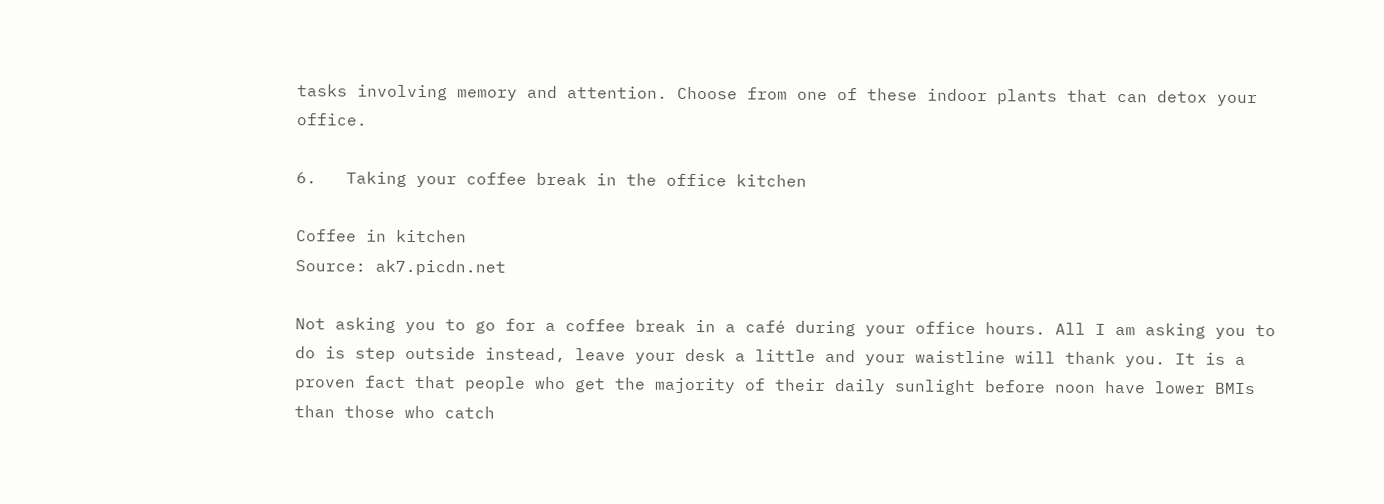tasks involving memory and attention. Choose from one of these indoor plants that can detox your office.

6.   Taking your coffee break in the office kitchen

Coffee in kitchen
Source: ak7.picdn.net

Not asking you to go for a coffee break in a café during your office hours. All I am asking you to do is step outside instead, leave your desk a little and your waistline will thank you. It is a proven fact that people who get the majority of their daily sunlight before noon have lower BMIs than those who catch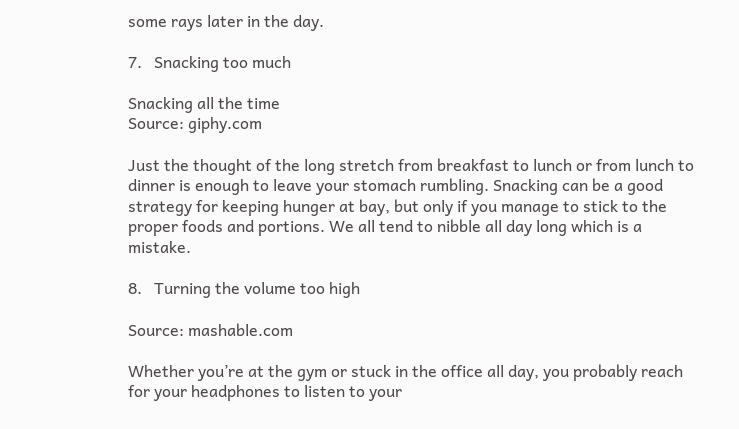some rays later in the day.

7.   Snacking too much

Snacking all the time
Source: giphy.com

Just the thought of the long stretch from breakfast to lunch or from lunch to dinner is enough to leave your stomach rumbling. Snacking can be a good strategy for keeping hunger at bay, but only if you manage to stick to the proper foods and portions. We all tend to nibble all day long which is a mistake.

8.   Turning the volume too high

Source: mashable.com

Whether you’re at the gym or stuck in the office all day, you probably reach for your headphones to listen to your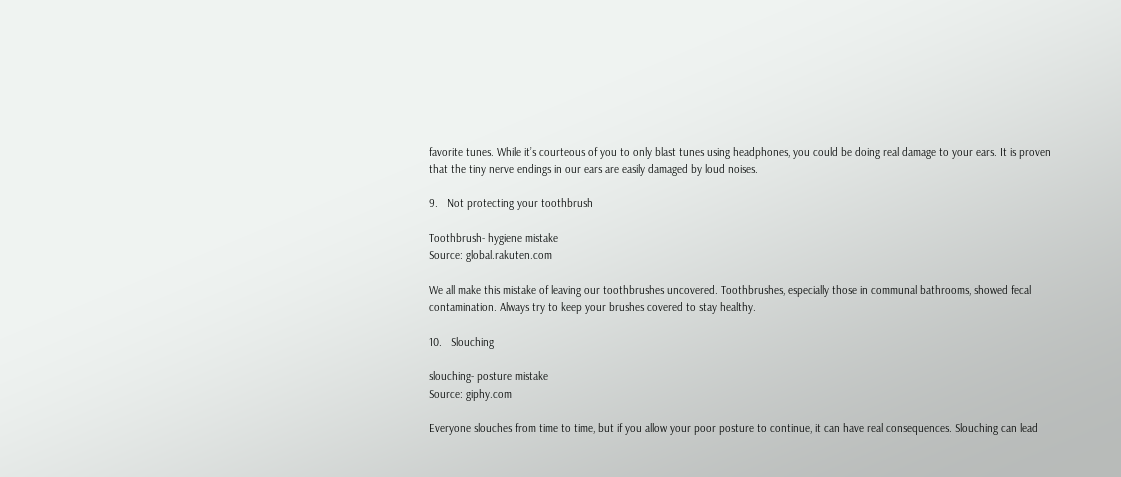favorite tunes. While it’s courteous of you to only blast tunes using headphones, you could be doing real damage to your ears. It is proven that the tiny nerve endings in our ears are easily damaged by loud noises.

9.   Not protecting your toothbrush

Toothbrush- hygiene mistake
Source: global.rakuten.com

We all make this mistake of leaving our toothbrushes uncovered. Toothbrushes, especially those in communal bathrooms, showed fecal contamination. Always try to keep your brushes covered to stay healthy.

10.   Slouching

slouching- posture mistake
Source: giphy.com

Everyone slouches from time to time, but if you allow your poor posture to continue, it can have real consequences. Slouching can lead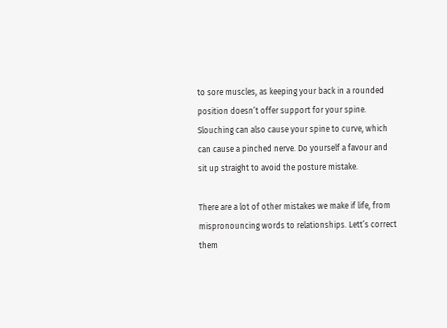to sore muscles, as keeping your back in a rounded position doesn’t offer support for your spine. Slouching can also cause your spine to curve, which can cause a pinched nerve. Do yourself a favour and sit up straight to avoid the posture mistake.

There are a lot of other mistakes we make if life, from mispronouncing words to relationships. Lett’s correct them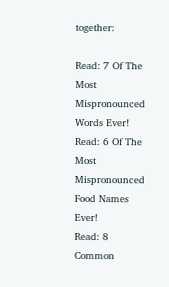together:

Read: 7 Of The Most Mispronounced Words Ever!
Read: 6 Of The Most Mispronounced Food Names Ever!
Read: 8 Common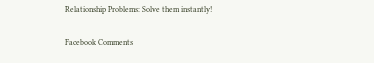Relationship Problems: Solve them instantly!

Facebook Comments